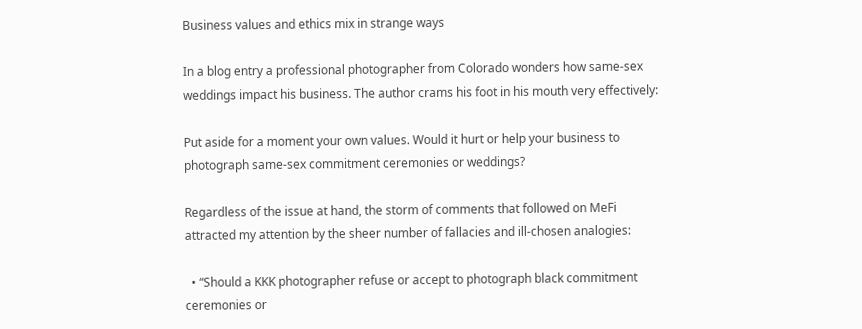Business values and ethics mix in strange ways

In a blog entry a professional photographer from Colorado wonders how same-sex weddings impact his business. The author crams his foot in his mouth very effectively:

Put aside for a moment your own values. Would it hurt or help your business to photograph same-sex commitment ceremonies or weddings?

Regardless of the issue at hand, the storm of comments that followed on MeFi attracted my attention by the sheer number of fallacies and ill-chosen analogies:

  • “Should a KKK photographer refuse or accept to photograph black commitment ceremonies or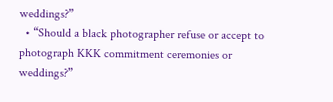weddings?”
  • “Should a black photographer refuse or accept to photograph KKK commitment ceremonies or weddings?”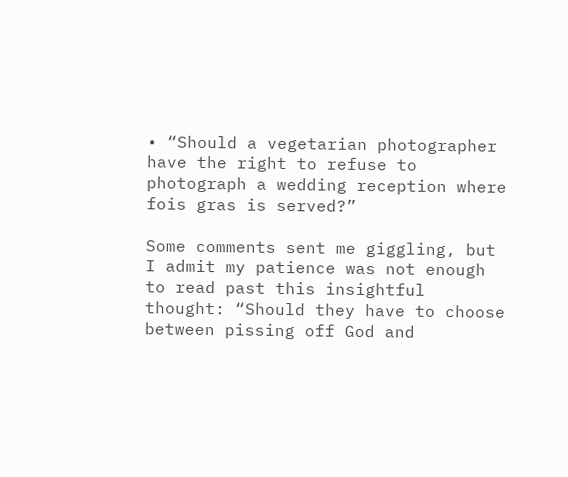• “Should a vegetarian photographer have the right to refuse to photograph a wedding reception where fois gras is served?”

Some comments sent me giggling, but I admit my patience was not enough to read past this insightful thought: “Should they have to choose between pissing off God and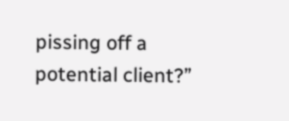pissing off a potential client?”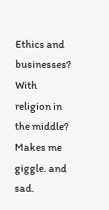Ethics and businesses? With religion in the middle? Makes me giggle. and sad.